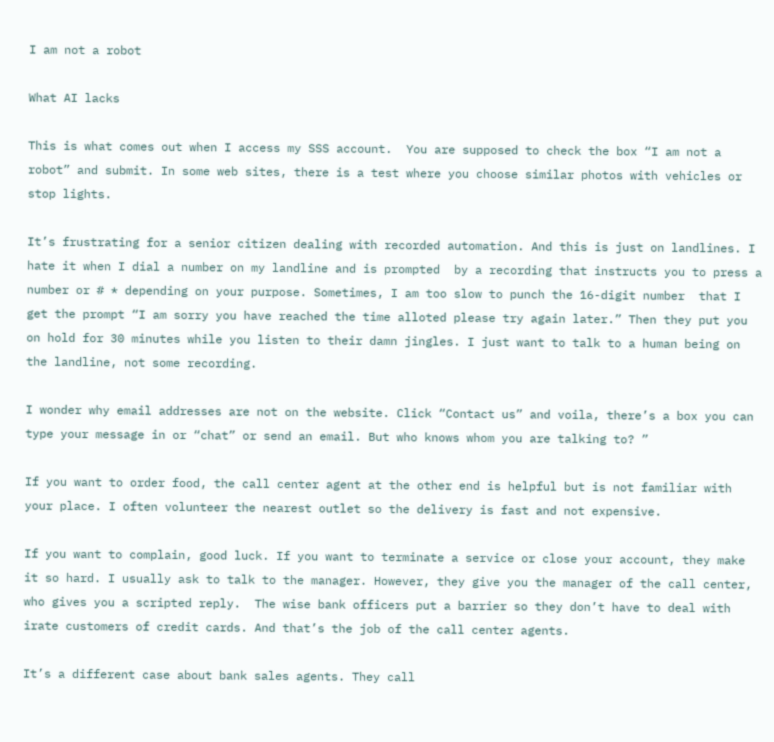I am not a robot

What AI lacks

This is what comes out when I access my SSS account.  You are supposed to check the box “I am not a robot” and submit. In some web sites, there is a test where you choose similar photos with vehicles or stop lights.

It’s frustrating for a senior citizen dealing with recorded automation. And this is just on landlines. I hate it when I dial a number on my landline and is prompted  by a recording that instructs you to press a number or # * depending on your purpose. Sometimes, I am too slow to punch the 16-digit number  that I get the prompt “I am sorry you have reached the time alloted please try again later.” Then they put you on hold for 30 minutes while you listen to their damn jingles. I just want to talk to a human being on the landline, not some recording.

I wonder why email addresses are not on the website. Click “Contact us” and voila, there’s a box you can type your message in or “chat” or send an email. But who knows whom you are talking to? ”

If you want to order food, the call center agent at the other end is helpful but is not familiar with your place. I often volunteer the nearest outlet so the delivery is fast and not expensive.

If you want to complain, good luck. If you want to terminate a service or close your account, they make it so hard. I usually ask to talk to the manager. However, they give you the manager of the call center, who gives you a scripted reply.  The wise bank officers put a barrier so they don’t have to deal with irate customers of credit cards. And that’s the job of the call center agents.

It’s a different case about bank sales agents. They call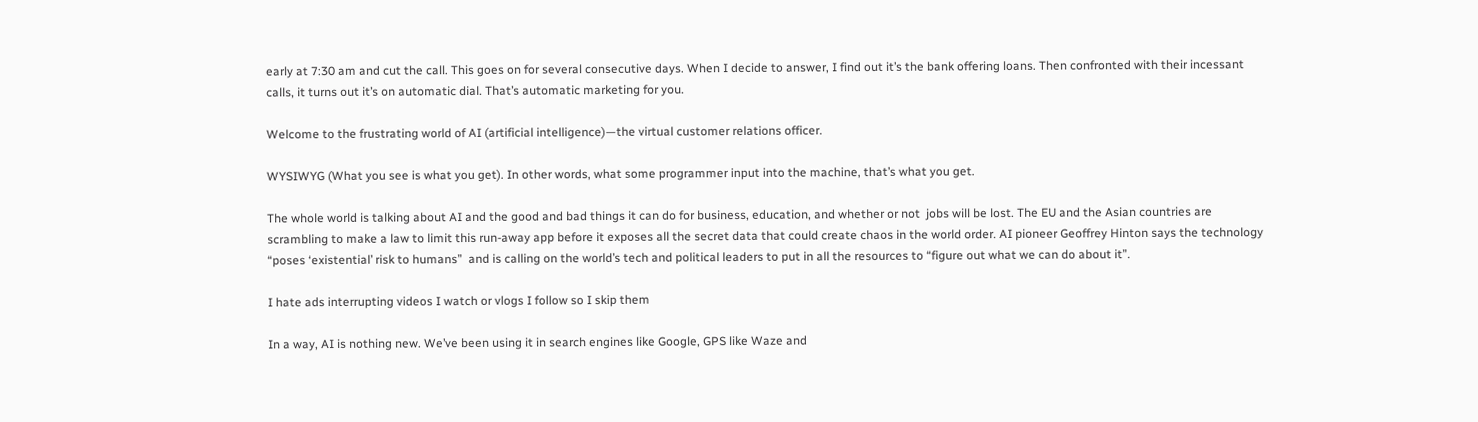early at 7:30 am and cut the call. This goes on for several consecutive days. When I decide to answer, I find out it’s the bank offering loans. Then confronted with their incessant calls, it turns out it’s on automatic dial. That’s automatic marketing for you.

Welcome to the frustrating world of AI (artificial intelligence)—the virtual customer relations officer.

WYSIWYG (What you see is what you get). In other words, what some programmer input into the machine, that’s what you get.

The whole world is talking about AI and the good and bad things it can do for business, education, and whether or not  jobs will be lost. The EU and the Asian countries are scrambling to make a law to limit this run-away app before it exposes all the secret data that could create chaos in the world order. AI pioneer Geoffrey Hinton says the technology “poses ‘existential’ risk to humans”  and is calling on the world’s tech and political leaders to put in all the resources to “figure out what we can do about it”.

I hate ads interrupting videos I watch or vlogs I follow so I skip them

In a way, AI is nothing new. We’ve been using it in search engines like Google, GPS like Waze and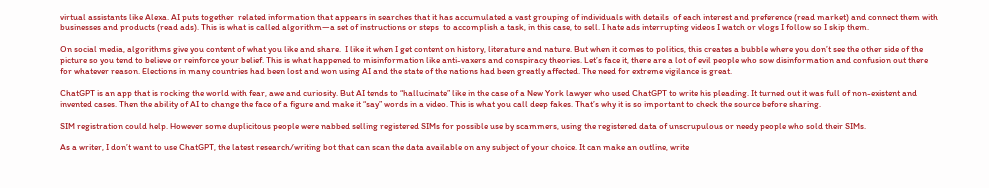virtual assistants like Alexa. AI puts together  related information that appears in searches that it has accumulated a vast grouping of individuals with details  of each interest and preference (read market) and connect them with businesses and products (read ads). This is what is called algorithm—a set of instructions or steps  to accomplish a task, in this case, to sell. I hate ads interrupting videos I watch or vlogs I follow so I skip them.

On social media, algorithms give you content of what you like and share.  I like it when I get content on history, literature and nature. But when it comes to politics, this creates a bubble where you don’t see the other side of the picture so you tend to believe or reinforce your belief. This is what happened to misinformation like anti-vaxers and conspiracy theories. Let’s face it, there are a lot of evil people who sow disinformation and confusion out there for whatever reason. Elections in many countries had been lost and won using AI and the state of the nations had been greatly affected. The need for extreme vigilance is great.

ChatGPT is an app that is rocking the world with fear, awe and curiosity. But AI tends to “hallucinate” like in the case of a New York lawyer who used ChatGPT to write his pleading. It turned out it was full of non-existent and invented cases. Then the ability of AI to change the face of a figure and make it “say” words in a video. This is what you call deep fakes. That’s why it is so important to check the source before sharing.

SIM registration could help. However some duplicitous people were nabbed selling registered SIMs for possible use by scammers, using the registered data of unscrupulous or needy people who sold their SIMs.

As a writer, I don’t want to use ChatGPT, the latest research/writing bot that can scan the data available on any subject of your choice. It can make an outline, write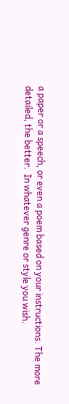a paper or a speech, or even a poem based on your instructions. The more detailed, the better.  In whatever genre or style you wish.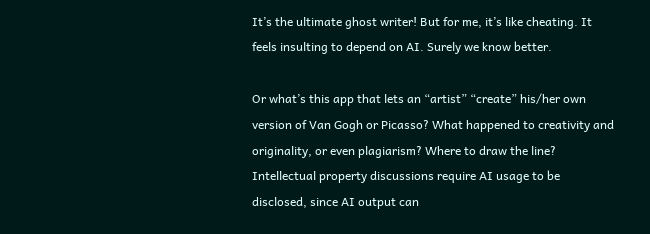It’s the ultimate ghost writer! But for me, it’s like cheating. It feels insulting to depend on AI. Surely we know better.

Or what’s this app that lets an “artist” “create” his/her own version of Van Gogh or Picasso? What happened to creativity and originality, or even plagiarism? Where to draw the line? Intellectual property discussions require AI usage to be disclosed, since AI output can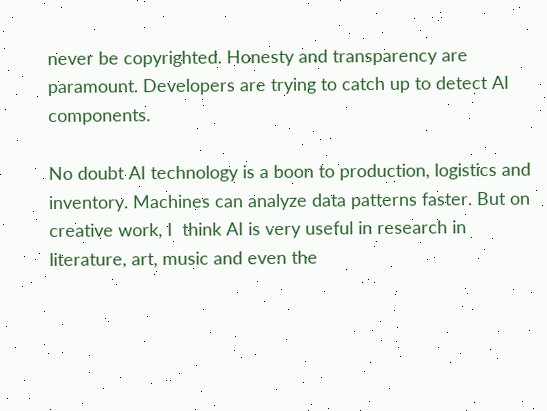never be copyrighted. Honesty and transparency are paramount. Developers are trying to catch up to detect AI components.

No doubt AI technology is a boon to production, logistics and inventory. Machines can analyze data patterns faster. But on creative work, I  think AI is very useful in research in literature, art, music and even the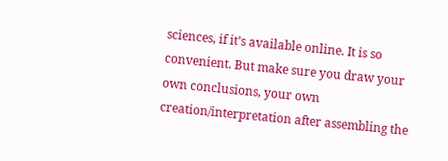sciences, if it’s available online. It is so convenient. But make sure you draw your own conclusions, your own creation/interpretation after assembling the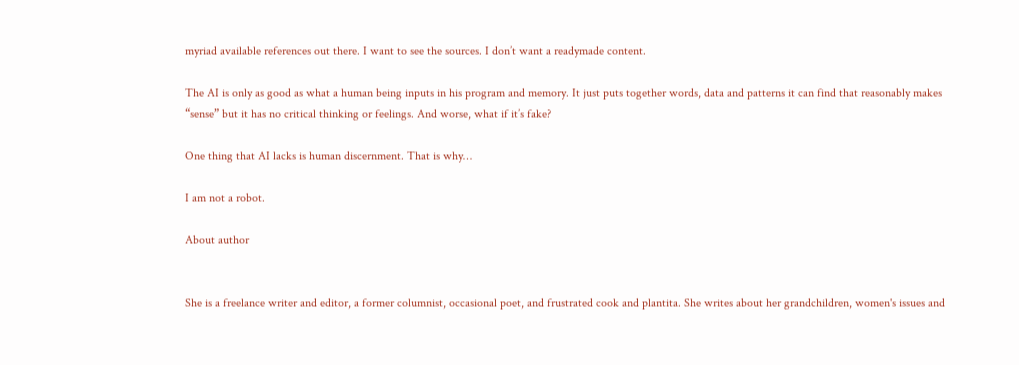myriad available references out there. I want to see the sources. I don’t want a readymade content.

The AI is only as good as what a human being inputs in his program and memory. It just puts together words, data and patterns it can find that reasonably makes “sense” but it has no critical thinking or feelings. And worse, what if it’s fake?

One thing that AI lacks is human discernment. That is why…

I am not a robot.

About author


She is a freelance writer and editor, a former columnist, occasional poet, and frustrated cook and plantita. She writes about her grandchildren, women's issues and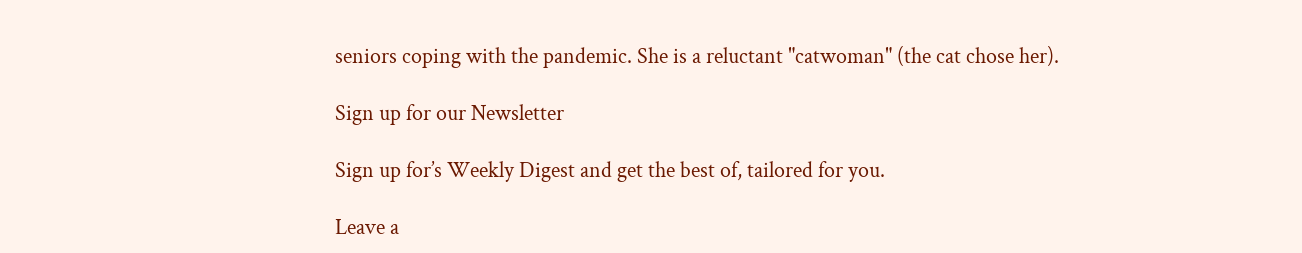seniors coping with the pandemic. She is a reluctant "catwoman" (the cat chose her).

Sign up for our Newsletter

Sign up for’s Weekly Digest and get the best of, tailored for you.

Leave a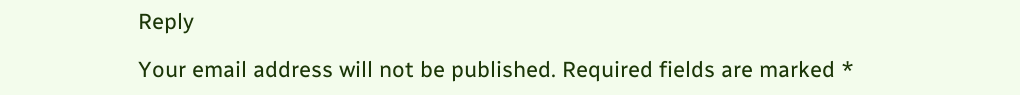Reply

Your email address will not be published. Required fields are marked *